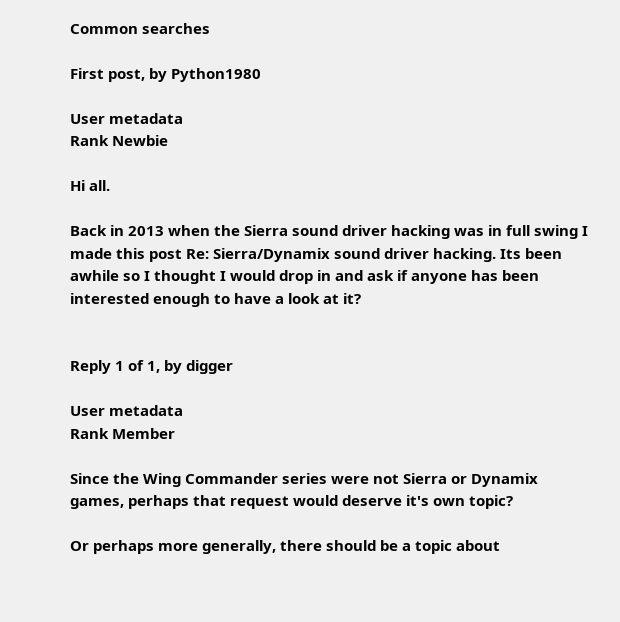Common searches

First post, by Python1980

User metadata
Rank Newbie

Hi all.

Back in 2013 when the Sierra sound driver hacking was in full swing I made this post Re: Sierra/Dynamix sound driver hacking. Its been awhile so I thought I would drop in and ask if anyone has been interested enough to have a look at it?


Reply 1 of 1, by digger

User metadata
Rank Member

Since the Wing Commander series were not Sierra or Dynamix games, perhaps that request would deserve it's own topic?

Or perhaps more generally, there should be a topic about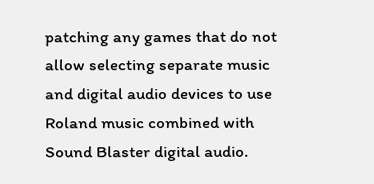patching any games that do not allow selecting separate music and digital audio devices to use Roland music combined with Sound Blaster digital audio.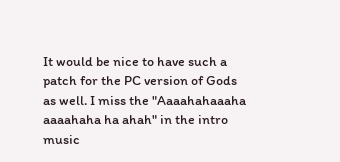It would be nice to have such a patch for the PC version of Gods as well. I miss the "Aaaahahaaaha aaaahaha ha ahah" in the intro music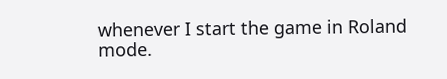whenever I start the game in Roland mode.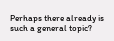Perhaps there already is such a general topic?